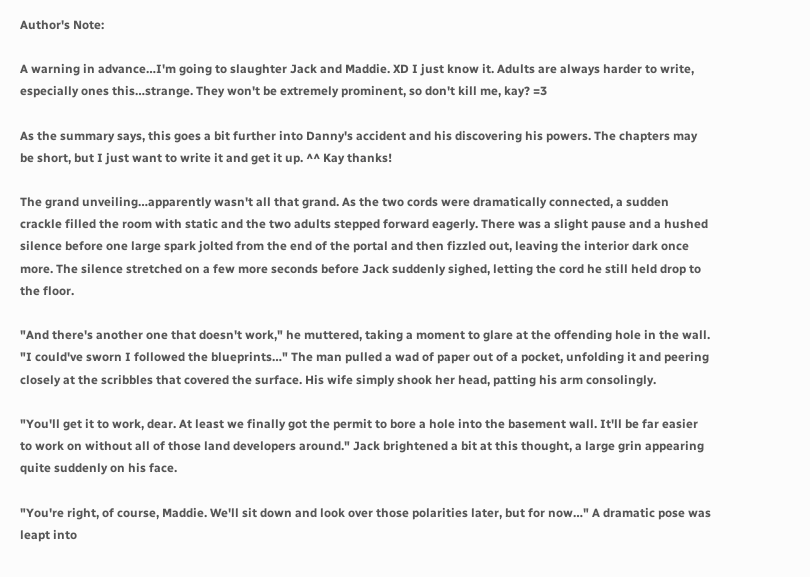Author's Note:

A warning in advance…I'm going to slaughter Jack and Maddie. XD I just know it. Adults are always harder to write, especially ones this…strange. They won't be extremely prominent, so don't kill me, kay? =3

As the summary says, this goes a bit further into Danny's accident and his discovering his powers. The chapters may be short, but I just want to write it and get it up. ^^ Kay thanks!

The grand unveiling…apparently wasn't all that grand. As the two cords were dramatically connected, a sudden crackle filled the room with static and the two adults stepped forward eagerly. There was a slight pause and a hushed silence before one large spark jolted from the end of the portal and then fizzled out, leaving the interior dark once more. The silence stretched on a few more seconds before Jack suddenly sighed, letting the cord he still held drop to the floor.

"And there's another one that doesn't work," he muttered, taking a moment to glare at the offending hole in the wall. "I could've sworn I followed the blueprints…" The man pulled a wad of paper out of a pocket, unfolding it and peering closely at the scribbles that covered the surface. His wife simply shook her head, patting his arm consolingly.

"You'll get it to work, dear. At least we finally got the permit to bore a hole into the basement wall. It'll be far easier to work on without all of those land developers around." Jack brightened a bit at this thought, a large grin appearing quite suddenly on his face.

"You're right, of course, Maddie. We'll sit down and look over those polarities later, but for now…" A dramatic pose was leapt into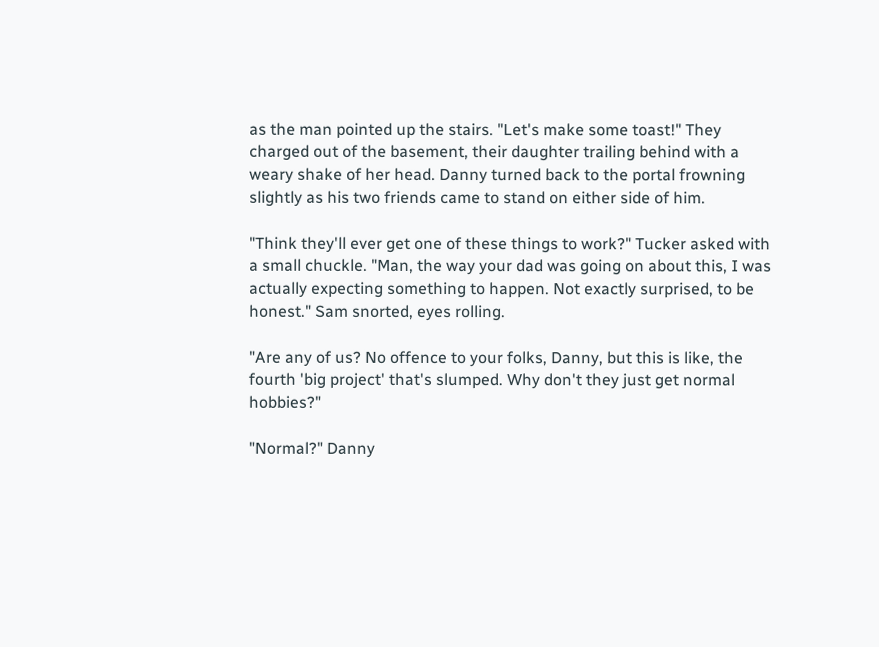as the man pointed up the stairs. "Let's make some toast!" They charged out of the basement, their daughter trailing behind with a weary shake of her head. Danny turned back to the portal frowning slightly as his two friends came to stand on either side of him.

"Think they'll ever get one of these things to work?" Tucker asked with a small chuckle. "Man, the way your dad was going on about this, I was actually expecting something to happen. Not exactly surprised, to be honest." Sam snorted, eyes rolling.

"Are any of us? No offence to your folks, Danny, but this is like, the fourth 'big project' that's slumped. Why don't they just get normal hobbies?"

"Normal?" Danny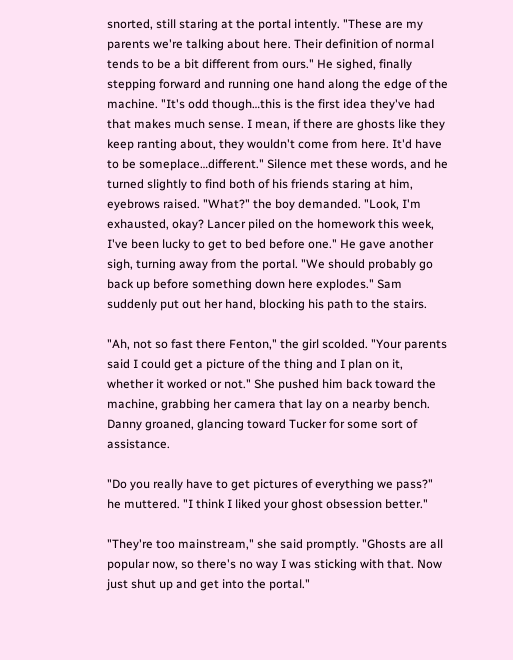snorted, still staring at the portal intently. "These are my parents we're talking about here. Their definition of normal tends to be a bit different from ours." He sighed, finally stepping forward and running one hand along the edge of the machine. "It's odd though…this is the first idea they've had that makes much sense. I mean, if there are ghosts like they keep ranting about, they wouldn't come from here. It'd have to be someplace…different." Silence met these words, and he turned slightly to find both of his friends staring at him, eyebrows raised. "What?" the boy demanded. "Look, I'm exhausted, okay? Lancer piled on the homework this week, I've been lucky to get to bed before one." He gave another sigh, turning away from the portal. "We should probably go back up before something down here explodes." Sam suddenly put out her hand, blocking his path to the stairs.

"Ah, not so fast there Fenton," the girl scolded. "Your parents said I could get a picture of the thing and I plan on it, whether it worked or not." She pushed him back toward the machine, grabbing her camera that lay on a nearby bench. Danny groaned, glancing toward Tucker for some sort of assistance.

"Do you really have to get pictures of everything we pass?" he muttered. "I think I liked your ghost obsession better."

"They're too mainstream," she said promptly. "Ghosts are all popular now, so there's no way I was sticking with that. Now just shut up and get into the portal."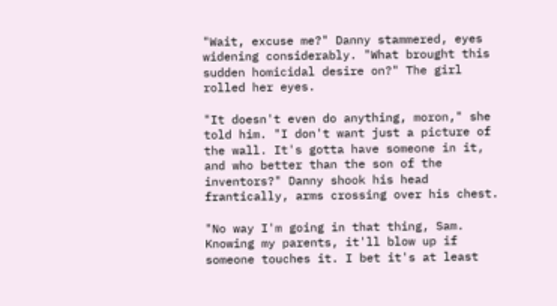"Wait, excuse me?" Danny stammered, eyes widening considerably. "What brought this sudden homicidal desire on?" The girl rolled her eyes.

"It doesn't even do anything, moron," she told him. "I don't want just a picture of the wall. It's gotta have someone in it, and who better than the son of the inventors?" Danny shook his head frantically, arms crossing over his chest.

"No way I'm going in that thing, Sam. Knowing my parents, it'll blow up if someone touches it. I bet it's at least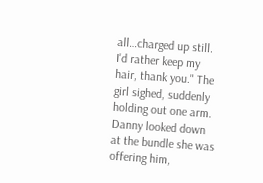all…charged up still. I'd rather keep my hair, thank you." The girl sighed, suddenly holding out one arm. Danny looked down at the bundle she was offering him,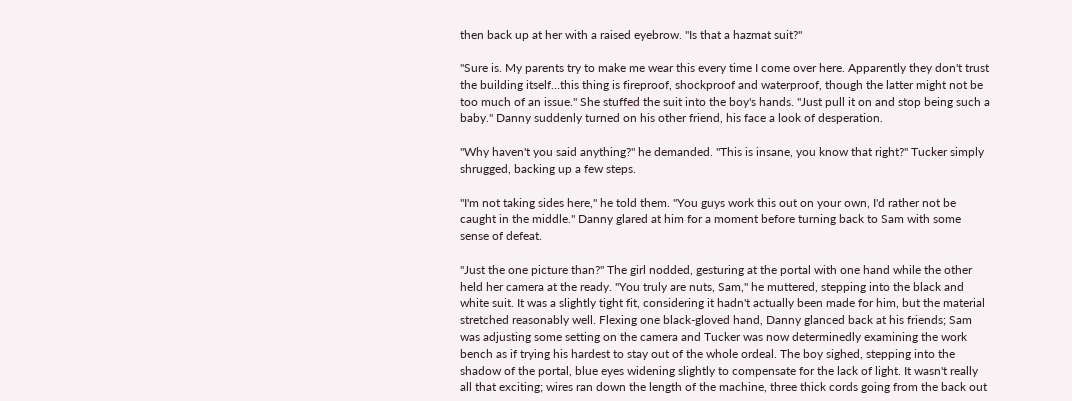then back up at her with a raised eyebrow. "Is that a hazmat suit?"

"Sure is. My parents try to make me wear this every time I come over here. Apparently they don't trust the building itself…this thing is fireproof, shockproof and waterproof, though the latter might not be too much of an issue." She stuffed the suit into the boy's hands. "Just pull it on and stop being such a baby." Danny suddenly turned on his other friend, his face a look of desperation.

"Why haven't you said anything?" he demanded. "This is insane, you know that right?" Tucker simply shrugged, backing up a few steps.

"I'm not taking sides here," he told them. "You guys work this out on your own, I'd rather not be caught in the middle." Danny glared at him for a moment before turning back to Sam with some sense of defeat.

"Just the one picture than?" The girl nodded, gesturing at the portal with one hand while the other held her camera at the ready. "You truly are nuts, Sam," he muttered, stepping into the black and white suit. It was a slightly tight fit, considering it hadn't actually been made for him, but the material stretched reasonably well. Flexing one black-gloved hand, Danny glanced back at his friends; Sam was adjusting some setting on the camera and Tucker was now determinedly examining the work bench as if trying his hardest to stay out of the whole ordeal. The boy sighed, stepping into the shadow of the portal, blue eyes widening slightly to compensate for the lack of light. It wasn't really all that exciting; wires ran down the length of the machine, three thick cords going from the back out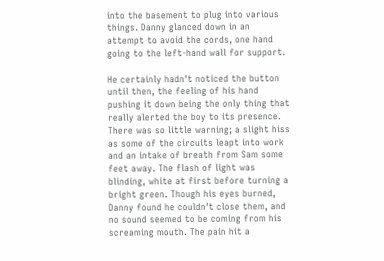into the basement to plug into various things. Danny glanced down in an attempt to avoid the cords, one hand going to the left-hand wall for support.

He certainly hadn't noticed the button until then, the feeling of his hand pushing it down being the only thing that really alerted the boy to its presence. There was so little warning; a slight hiss as some of the circuits leapt into work and an intake of breath from Sam some feet away. The flash of light was blinding, white at first before turning a bright green. Though his eyes burned, Danny found he couldn't close them, and no sound seemed to be coming from his screaming mouth. The pain hit a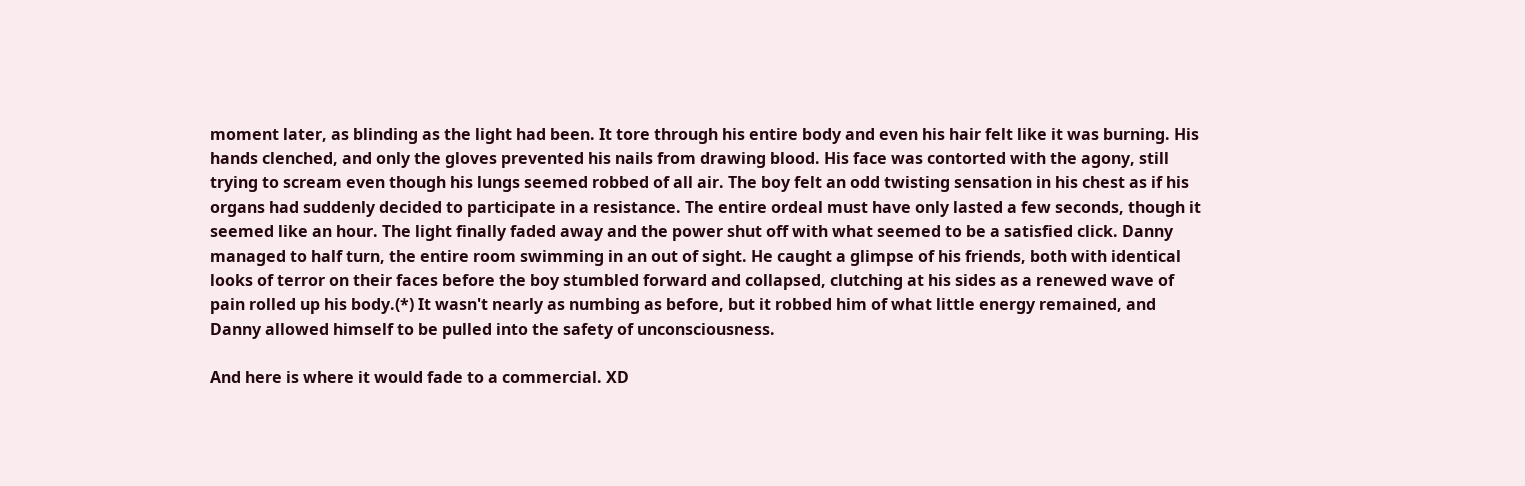moment later, as blinding as the light had been. It tore through his entire body and even his hair felt like it was burning. His hands clenched, and only the gloves prevented his nails from drawing blood. His face was contorted with the agony, still trying to scream even though his lungs seemed robbed of all air. The boy felt an odd twisting sensation in his chest as if his organs had suddenly decided to participate in a resistance. The entire ordeal must have only lasted a few seconds, though it seemed like an hour. The light finally faded away and the power shut off with what seemed to be a satisfied click. Danny managed to half turn, the entire room swimming in an out of sight. He caught a glimpse of his friends, both with identical looks of terror on their faces before the boy stumbled forward and collapsed, clutching at his sides as a renewed wave of pain rolled up his body.(*) It wasn't nearly as numbing as before, but it robbed him of what little energy remained, and Danny allowed himself to be pulled into the safety of unconsciousness.

And here is where it would fade to a commercial. XD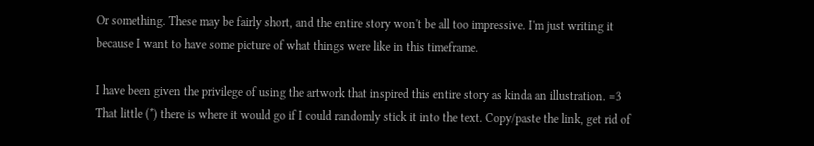Or something. These may be fairly short, and the entire story won't be all too impressive. I'm just writing it because I want to have some picture of what things were like in this timeframe.

I have been given the privilege of using the artwork that inspired this entire story as kinda an illustration. =3 That little (*) there is where it would go if I could randomly stick it into the text. Copy/paste the link, get rid of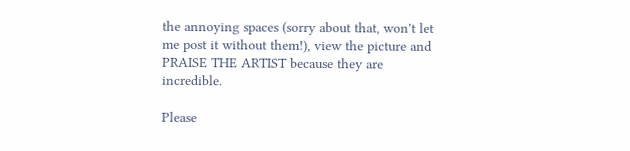the annoying spaces (sorry about that, won't let me post it without them!), view the picture and PRAISE THE ARTIST because they are incredible.

Please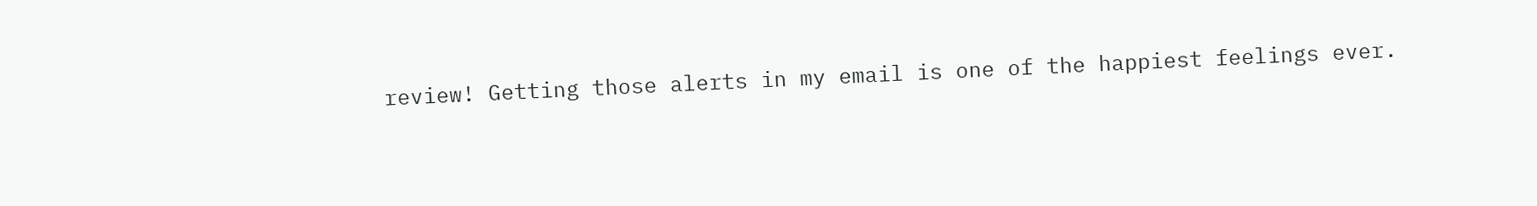review! Getting those alerts in my email is one of the happiest feelings ever.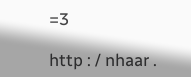=3

http : / nhaar .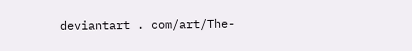deviantart . com/art/The-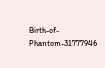Birth-of-Phantom-31777946